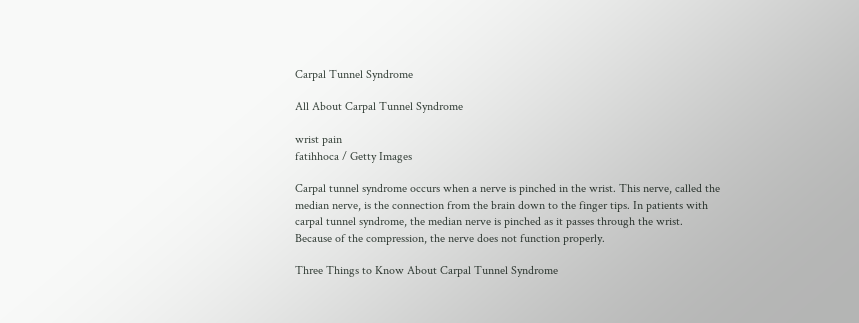Carpal Tunnel Syndrome

All About Carpal Tunnel Syndrome

wrist pain
fatihhoca / Getty Images

Carpal tunnel syndrome occurs when a nerve is pinched in the wrist. This nerve, called the median nerve, is the connection from the brain down to the finger tips. In patients with carpal tunnel syndrome, the median nerve is pinched as it passes through the wrist. Because of the compression, the nerve does not function properly.

Three Things to Know About Carpal Tunnel Syndrome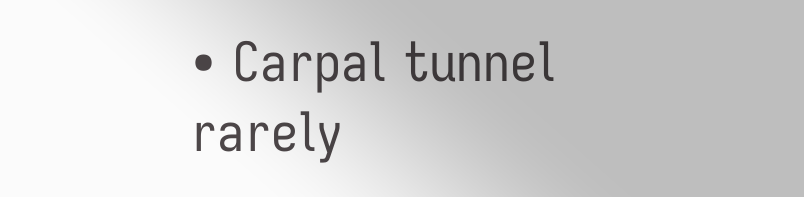• Carpal tunnel rarely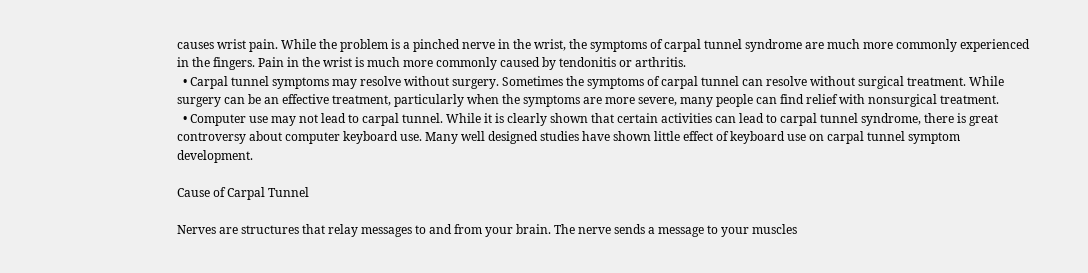causes wrist pain. While the problem is a pinched nerve in the wrist, the symptoms of carpal tunnel syndrome are much more commonly experienced in the fingers. Pain in the wrist is much more commonly caused by tendonitis or arthritis.
  • Carpal tunnel symptoms may resolve without surgery. Sometimes the symptoms of carpal tunnel can resolve without surgical treatment. While surgery can be an effective treatment, particularly when the symptoms are more severe, many people can find relief with nonsurgical treatment.
  • Computer use may not lead to carpal tunnel. While it is clearly shown that certain activities can lead to carpal tunnel syndrome, there is great controversy about computer keyboard use. Many well designed studies have shown little effect of keyboard use on carpal tunnel symptom development.

Cause of Carpal Tunnel

Nerves are structures that relay messages to and from your brain. The nerve sends a message to your muscles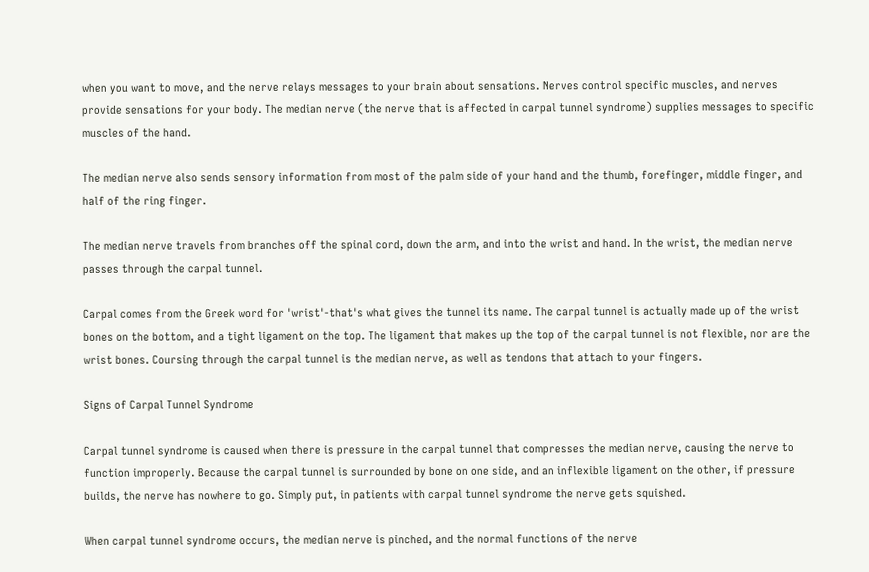when you want to move, and the nerve relays messages to your brain about sensations. Nerves control specific muscles, and nerves provide sensations for your body. The median nerve (the nerve that is affected in carpal tunnel syndrome) supplies messages to specific muscles of the hand.

The median nerve also sends sensory information from most of the palm side of your hand and the thumb, forefinger, middle finger, and half of the ring finger.

The median nerve travels from branches off the spinal cord, down the arm, and into the wrist and hand. In the wrist, the median nerve passes through the carpal tunnel.

Carpal comes from the Greek word for 'wrist'-that's what gives the tunnel its name. The carpal tunnel is actually made up of the wrist bones on the bottom, and a tight ligament on the top. The ligament that makes up the top of the carpal tunnel is not flexible, nor are the wrist bones. Coursing through the carpal tunnel is the median nerve, as well as tendons that attach to your fingers.

Signs of Carpal Tunnel Syndrome

Carpal tunnel syndrome is caused when there is pressure in the carpal tunnel that compresses the median nerve, causing the nerve to function improperly. Because the carpal tunnel is surrounded by bone on one side, and an inflexible ligament on the other, if pressure builds, the nerve has nowhere to go. Simply put, in patients with carpal tunnel syndrome the nerve gets squished.

When carpal tunnel syndrome occurs, the median nerve is pinched, and the normal functions of the nerve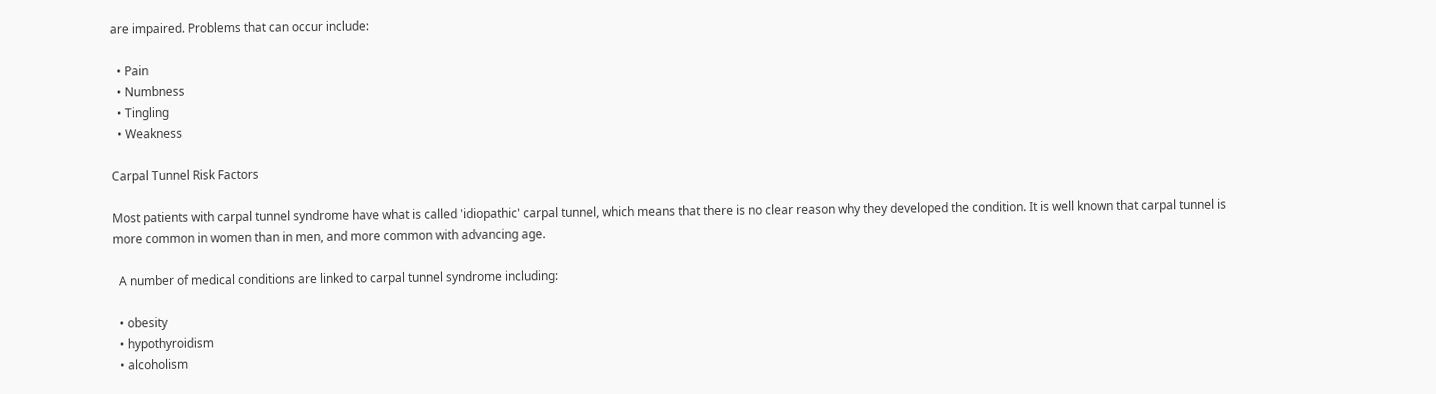are impaired. Problems that can occur include:

  • Pain
  • Numbness
  • Tingling
  • Weakness

Carpal Tunnel Risk Factors

Most patients with carpal tunnel syndrome have what is called 'idiopathic' carpal tunnel, which means that there is no clear reason why they developed the condition. It is well known that carpal tunnel is more common in women than in men, and more common with advancing age.

  A number of medical conditions are linked to carpal tunnel syndrome including:

  • obesity
  • hypothyroidism
  • alcoholism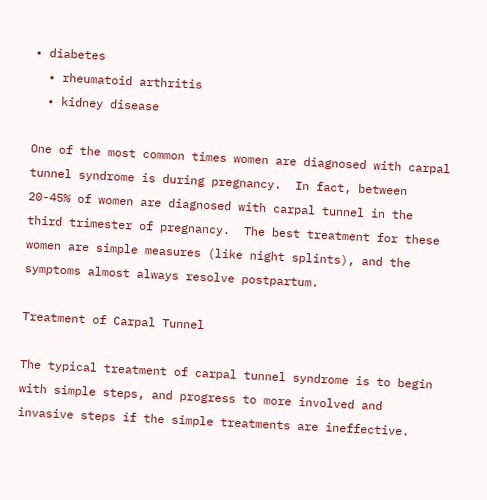• diabetes
  • rheumatoid arthritis
  • kidney disease

One of the most common times women are diagnosed with carpal tunnel syndrome is during pregnancy.  In fact, between 20-45% of women are diagnosed with carpal tunnel in the third trimester of pregnancy.  The best treatment for these women are simple measures (like night splints), and the symptoms almost always resolve postpartum.

Treatment of Carpal Tunnel

The typical treatment of carpal tunnel syndrome is to begin with simple steps, and progress to more involved and invasive steps if the simple treatments are ineffective.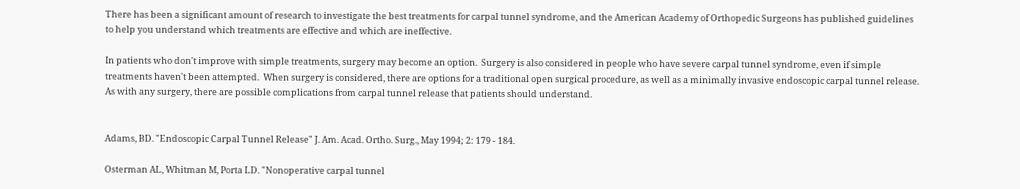There has been a significant amount of research to investigate the best treatments for carpal tunnel syndrome, and the American Academy of Orthopedic Surgeons has published guidelines to help you understand which treatments are effective and which are ineffective.

In patients who don't improve with simple treatments, surgery may become an option.  Surgery is also considered in people who have severe carpal tunnel syndrome, even if simple treatments haven't been attempted.  When surgery is considered, there are options for a traditional open surgical procedure, as well as a minimally invasive endoscopic carpal tunnel release.  As with any surgery, there are possible complications from carpal tunnel release that patients should understand.


Adams, BD. "Endoscopic Carpal Tunnel Release" J. Am. Acad. Ortho. Surg., May 1994; 2: 179 - 184.

Osterman AL, Whitman M, Porta LD. "Nonoperative carpal tunnel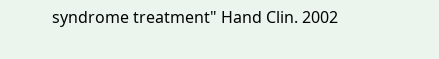syndrome treatment" Hand Clin. 2002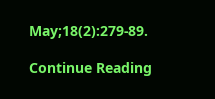May;18(2):279-89.

Continue Reading